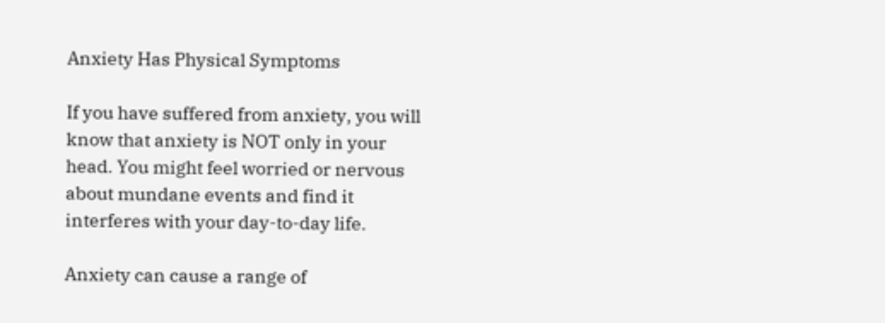Anxiety Has Physical Symptoms

If you have suffered from anxiety, you will know that anxiety is NOT only in your head. You might feel worried or nervous about mundane events and find it interferes with your day-to-day life.

Anxiety can cause a range of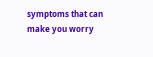symptoms that can make you worry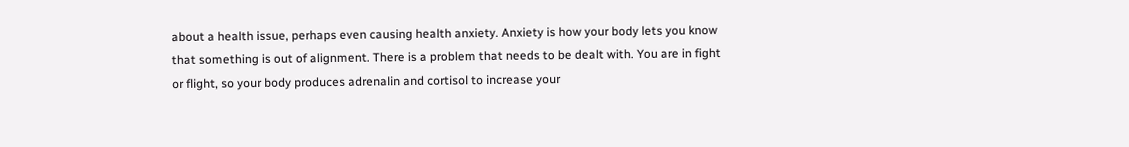about a health issue, perhaps even causing health anxiety. Anxiety is how your body lets you know that something is out of alignment. There is a problem that needs to be dealt with. You are in fight or flight, so your body produces adrenalin and cortisol to increase your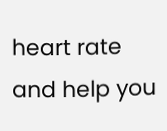heart rate and help you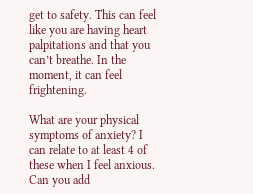get to safety. This can feel like you are having heart palpitations and that you can’t breathe. In the moment, it can feel frightening.

What are your physical symptoms of anxiety? I can relate to at least 4 of these when I feel anxious. Can you add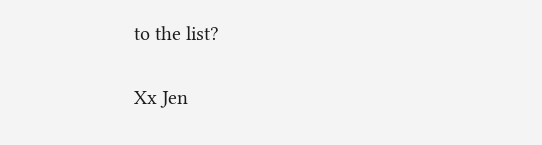to the list?

Xx Jen